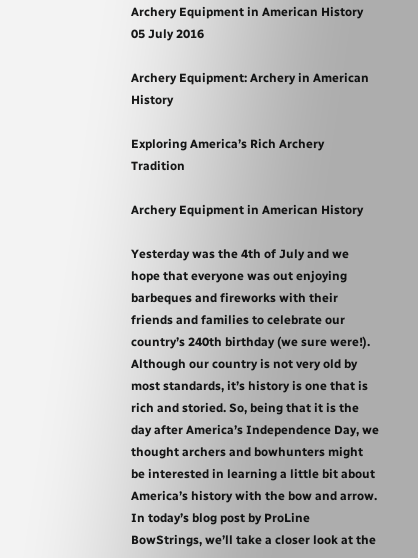Archery Equipment in American History
05 July 2016

Archery Equipment: Archery in American History

Exploring America’s Rich Archery Tradition

Archery Equipment in American History

Yesterday was the 4th of July and we hope that everyone was out enjoying barbeques and fireworks with their friends and families to celebrate our country’s 240th birthday (we sure were!). Although our country is not very old by most standards, it’s history is one that is rich and storied. So, being that it is the day after America’s Independence Day, we thought archers and bowhunters might be interested in learning a little bit about America’s history with the bow and arrow. In today’s blog post by ProLine BowStrings, we’ll take a closer look at the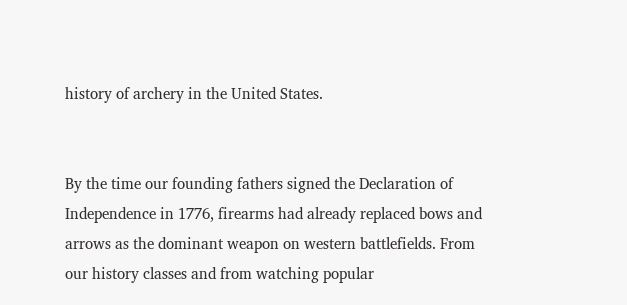history of archery in the United States.


By the time our founding fathers signed the Declaration of Independence in 1776, firearms had already replaced bows and arrows as the dominant weapon on western battlefields. From our history classes and from watching popular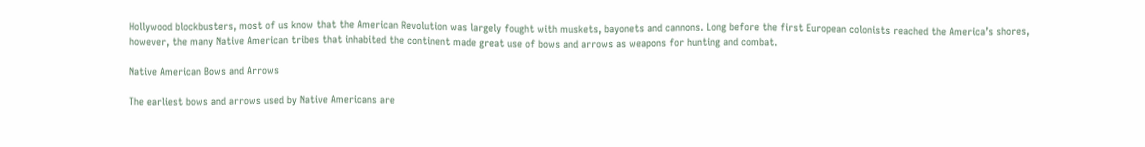Hollywood blockbusters, most of us know that the American Revolution was largely fought with muskets, bayonets and cannons. Long before the first European colonists reached the America’s shores, however, the many Native American tribes that inhabited the continent made great use of bows and arrows as weapons for hunting and combat.

Native American Bows and Arrows

The earliest bows and arrows used by Native Americans are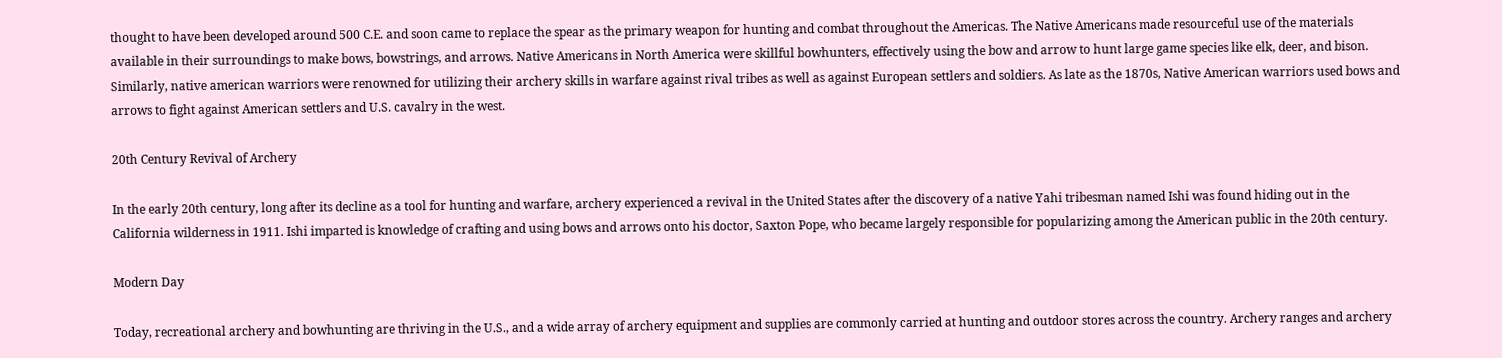thought to have been developed around 500 C.E. and soon came to replace the spear as the primary weapon for hunting and combat throughout the Americas. The Native Americans made resourceful use of the materials available in their surroundings to make bows, bowstrings, and arrows. Native Americans in North America were skillful bowhunters, effectively using the bow and arrow to hunt large game species like elk, deer, and bison. Similarly, native american warriors were renowned for utilizing their archery skills in warfare against rival tribes as well as against European settlers and soldiers. As late as the 1870s, Native American warriors used bows and arrows to fight against American settlers and U.S. cavalry in the west.

20th Century Revival of Archery

In the early 20th century, long after its decline as a tool for hunting and warfare, archery experienced a revival in the United States after the discovery of a native Yahi tribesman named Ishi was found hiding out in the California wilderness in 1911. Ishi imparted is knowledge of crafting and using bows and arrows onto his doctor, Saxton Pope, who became largely responsible for popularizing among the American public in the 20th century.

Modern Day

Today, recreational archery and bowhunting are thriving in the U.S., and a wide array of archery equipment and supplies are commonly carried at hunting and outdoor stores across the country. Archery ranges and archery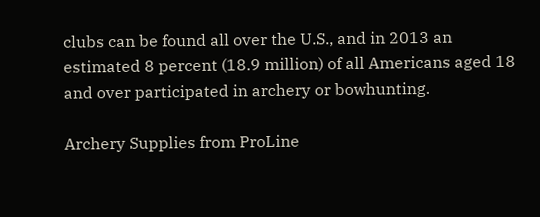clubs can be found all over the U.S., and in 2013 an estimated 8 percent (18.9 million) of all Americans aged 18 and over participated in archery or bowhunting.

Archery Supplies from ProLine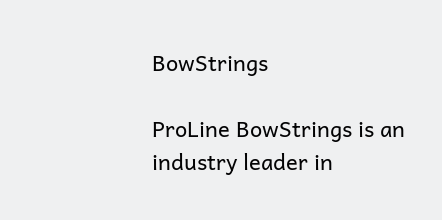BowStrings

ProLine BowStrings is an industry leader in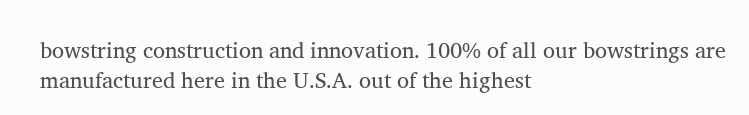bowstring construction and innovation. 100% of all our bowstrings are manufactured here in the U.S.A. out of the highest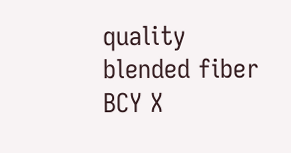quality blended fiber BCY X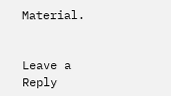Material.


Leave a Reply